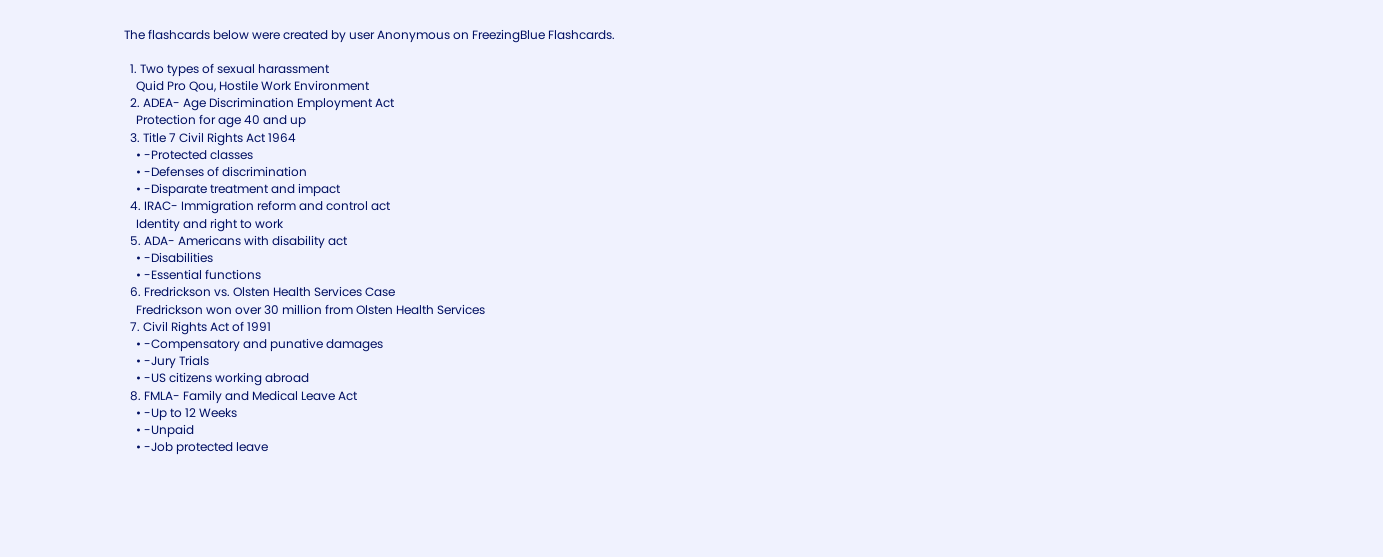The flashcards below were created by user Anonymous on FreezingBlue Flashcards.

  1. Two types of sexual harassment
    Quid Pro Qou, Hostile Work Environment
  2. ADEA- Age Discrimination Employment Act
    Protection for age 40 and up
  3. Title 7 Civil Rights Act 1964
    • -Protected classes
    • -Defenses of discrimination
    • -Disparate treatment and impact
  4. IRAC- Immigration reform and control act
    Identity and right to work
  5. ADA- Americans with disability act
    • -Disabilities
    • -Essential functions
  6. Fredrickson vs. Olsten Health Services Case
    Fredrickson won over 30 million from Olsten Health Services
  7. Civil Rights Act of 1991
    • -Compensatory and punative damages
    • -Jury Trials
    • -US citizens working abroad
  8. FMLA- Family and Medical Leave Act
    • -Up to 12 Weeks
    • -Unpaid
    • -Job protected leave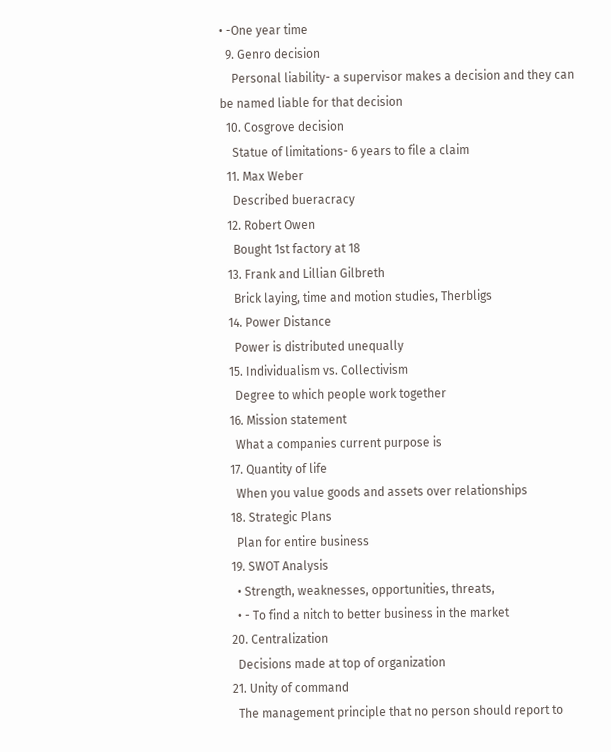• -One year time
  9. Genro decision
    Personal liability- a supervisor makes a decision and they can be named liable for that decision
  10. Cosgrove decision
    Statue of limitations- 6 years to file a claim
  11. Max Weber
    Described bueracracy
  12. Robert Owen
    Bought 1st factory at 18
  13. Frank and Lillian Gilbreth
    Brick laying, time and motion studies, Therbligs
  14. Power Distance
    Power is distributed unequally
  15. Individualism vs. Collectivism
    Degree to which people work together
  16. Mission statement
    What a companies current purpose is
  17. Quantity of life
    When you value goods and assets over relationships
  18. Strategic Plans
    Plan for entire business
  19. SWOT Analysis
    • Strength, weaknesses, opportunities, threats,
    • - To find a nitch to better business in the market
  20. Centralization
    Decisions made at top of organization
  21. Unity of command
    The management principle that no person should report to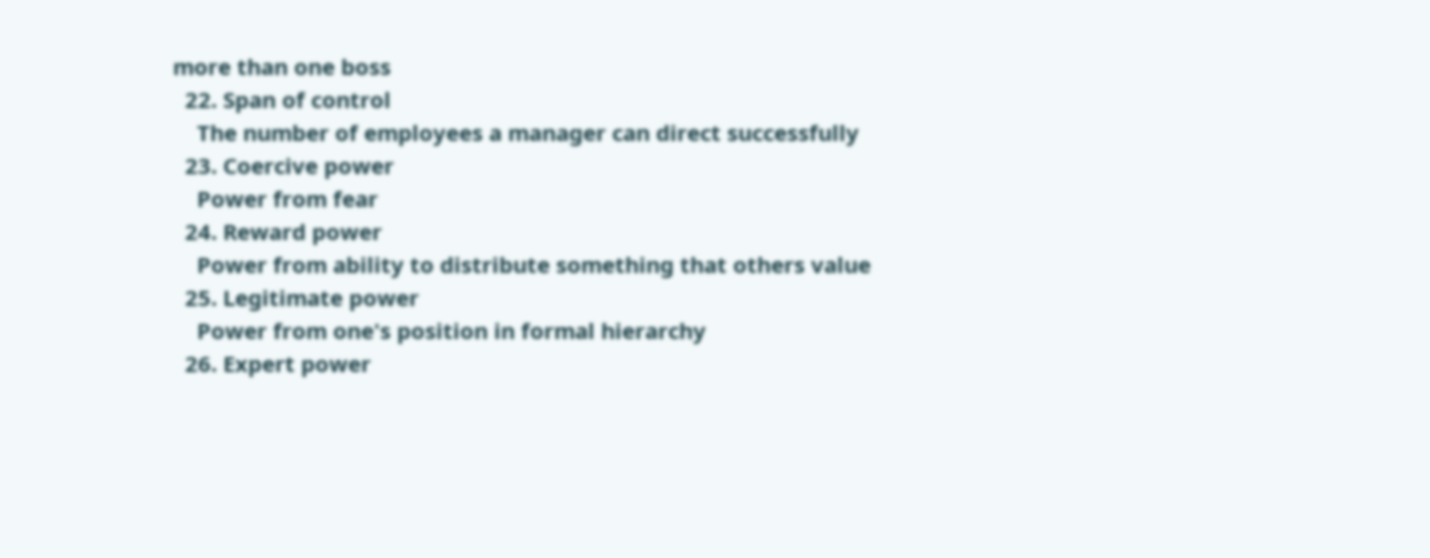more than one boss
  22. Span of control
    The number of employees a manager can direct successfully
  23. Coercive power
    Power from fear
  24. Reward power
    Power from ability to distribute something that others value
  25. Legitimate power
    Power from one's position in formal hierarchy
  26. Expert power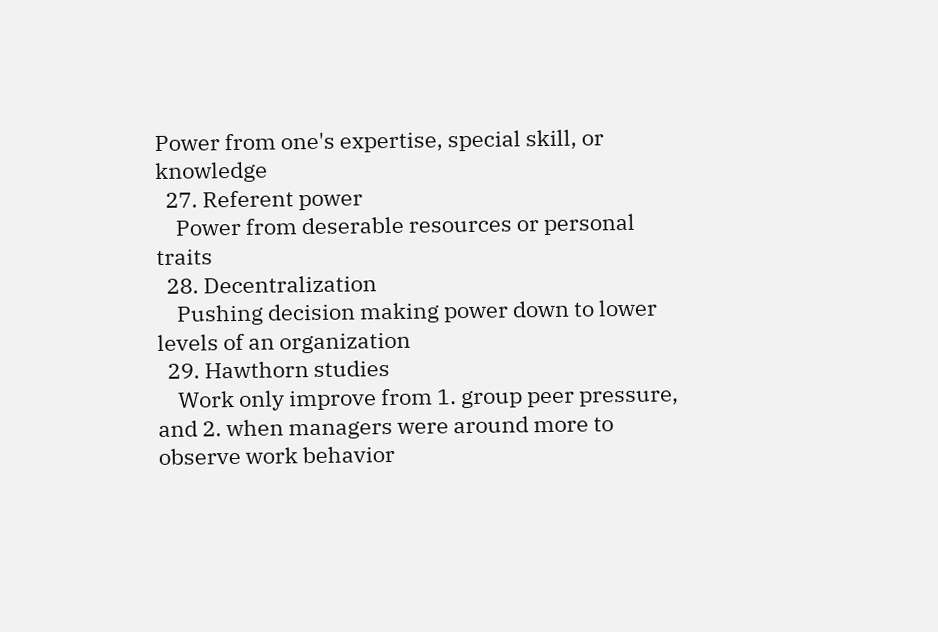Power from one's expertise, special skill, or knowledge
  27. Referent power
    Power from deserable resources or personal traits
  28. Decentralization
    Pushing decision making power down to lower levels of an organization
  29. Hawthorn studies
    Work only improve from 1. group peer pressure, and 2. when managers were around more to observe work behavior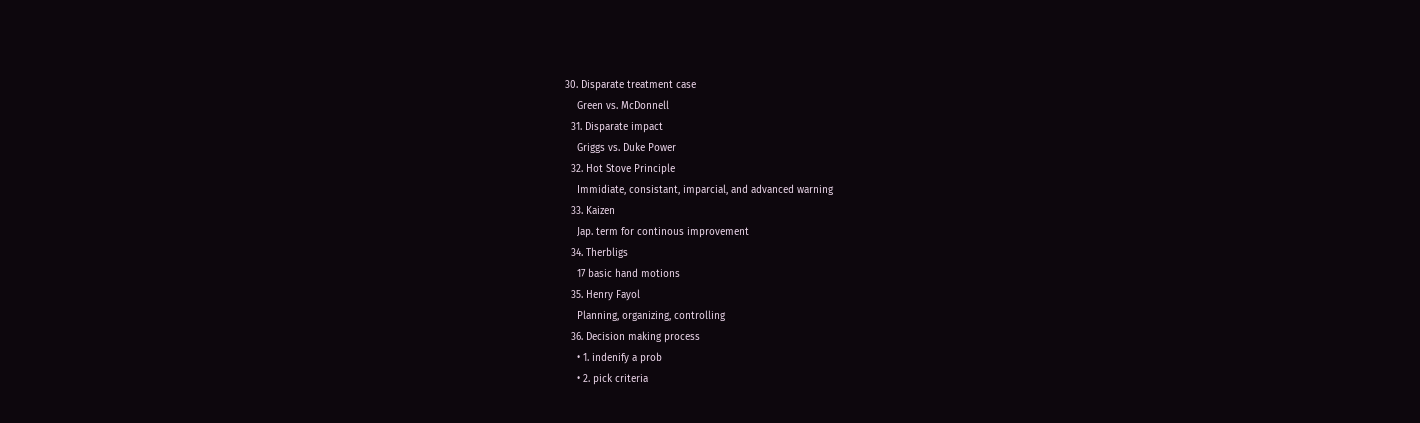30. Disparate treatment case
    Green vs. McDonnell
  31. Disparate impact
    Griggs vs. Duke Power
  32. Hot Stove Principle
    Immidiate, consistant, imparcial, and advanced warning
  33. Kaizen
    Jap. term for continous improvement
  34. Therbligs
    17 basic hand motions
  35. Henry Fayol
    Planning, organizing, controlling
  36. Decision making process
    • 1. indenify a prob
    • 2. pick criteria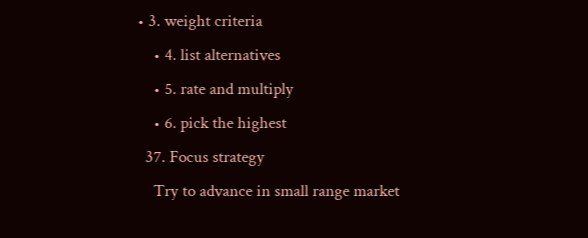• 3. weight criteria
    • 4. list alternatives
    • 5. rate and multiply
    • 6. pick the highest
  37. Focus strategy
    Try to advance in small range market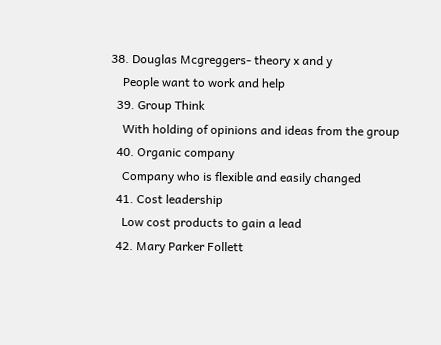38. Douglas Mcgreggers- theory x and y
    People want to work and help
  39. Group Think
    With holding of opinions and ideas from the group
  40. Organic company
    Company who is flexible and easily changed
  41. Cost leadership
    Low cost products to gain a lead
  42. Mary Parker Follett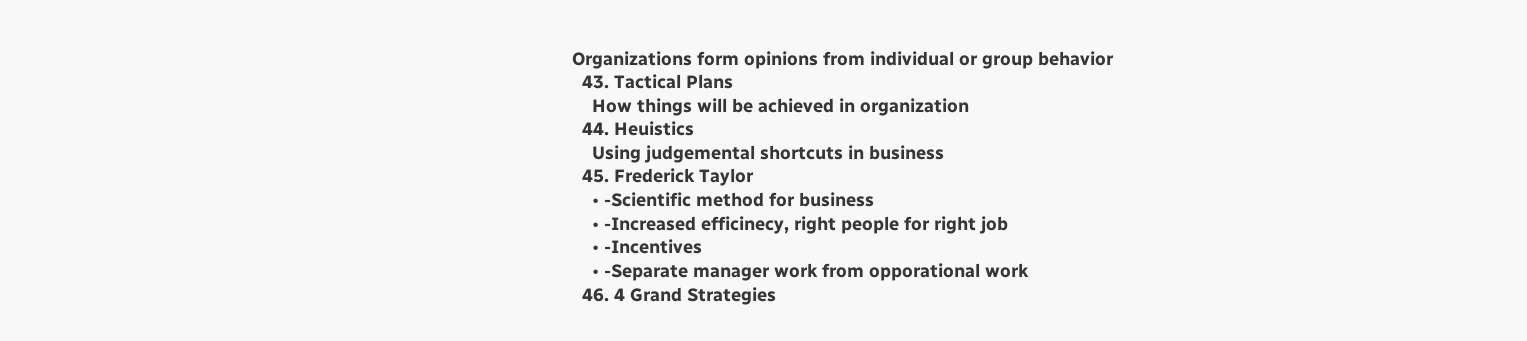Organizations form opinions from individual or group behavior
  43. Tactical Plans
    How things will be achieved in organization
  44. Heuistics
    Using judgemental shortcuts in business
  45. Frederick Taylor
    • -Scientific method for business
    • -Increased efficinecy, right people for right job
    • -Incentives
    • -Separate manager work from opporational work
  46. 4 Grand Strategies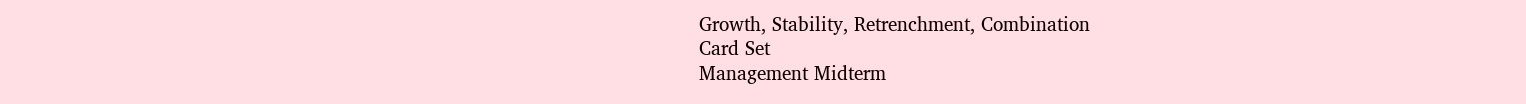Growth, Stability, Retrenchment, Combination
Card Set
Management Midterm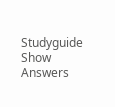Studyguide
Show Answers